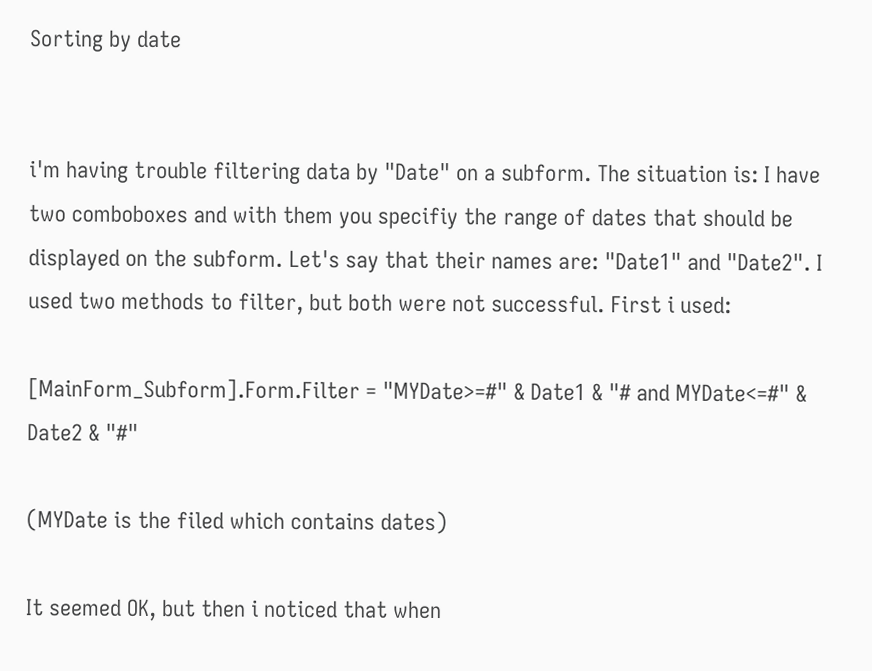Sorting by date


i'm having trouble filtering data by "Date" on a subform. The situation is: I have two comboboxes and with them you specifiy the range of dates that should be displayed on the subform. Let's say that their names are: "Date1" and "Date2". I used two methods to filter, but both were not successful. First i used:

[MainForm_Subform].Form.Filter = "MYDate>=#" & Date1 & "# and MYDate<=#" & Date2 & "#"

(MYDate is the filed which contains dates)

It seemed OK, but then i noticed that when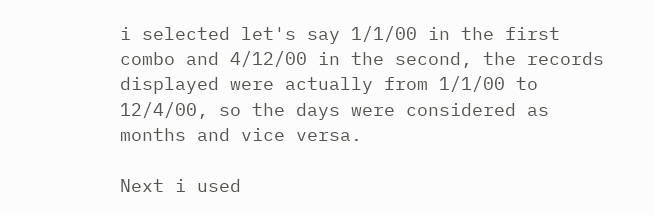i selected let's say 1/1/00 in the first combo and 4/12/00 in the second, the records displayed were actually from 1/1/00 to 12/4/00, so the days were considered as months and vice versa.

Next i used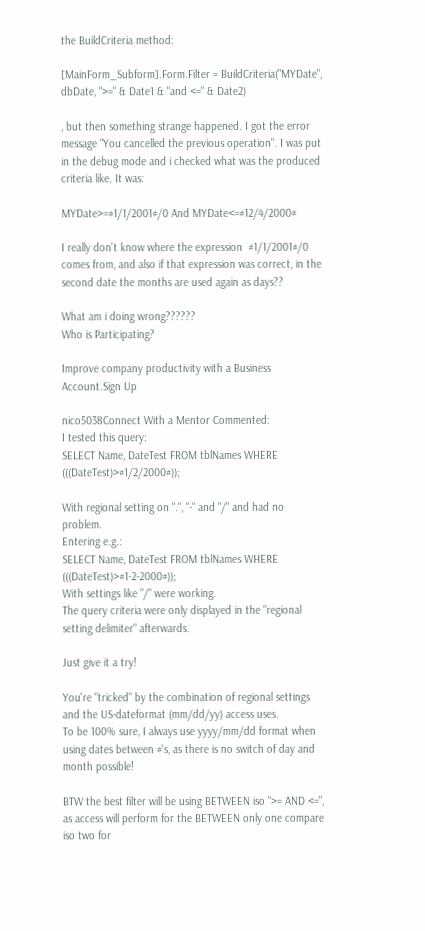the BuildCriteria method:

[MainForm_Subform].Form.Filter = BuildCriteria("MYDate", dbDate, ">=" & Date1 & "and <=" & Date2)

, but then something strange happened. I got the error message "You cancelled the previous operation". I was put in the debug mode and i checked what was the produced criteria like. It was:

MYDate>=#1/1/2001#/0 And MYDate<=#12/4/2000#

I really don't know where the expression  #1/1/2001#/0  comes from, and also if that expression was correct, in the second date the months are used again as days??

What am i doing wrong??????
Who is Participating?

Improve company productivity with a Business Account.Sign Up

nico5038Connect With a Mentor Commented:
I tested this query:
SELECT Name, DateTest FROM tblNames WHERE (((DateTest)>#1/2/2000#));

With regional setting on ".", "-" and "/" and had no problem.
Entering e.g.:
SELECT Name, DateTest FROM tblNames WHERE (((DateTest)>#1-2-2000#));
With settings like "/" were working.
The query criteria were only displayed in the "regional setting delimiter" afterwards.

Just give it a try!

You're "tricked" by the combination of regional settings and the US-dateformat (mm/dd/yy) access uses.
To be 100% sure, I always use yyyy/mm/dd format when using dates between #'s, as there is no switch of day and month possible!

BTW the best filter will be using BETWEEN iso ">= AND <=", as access will perform for the BETWEEN only one compare iso two for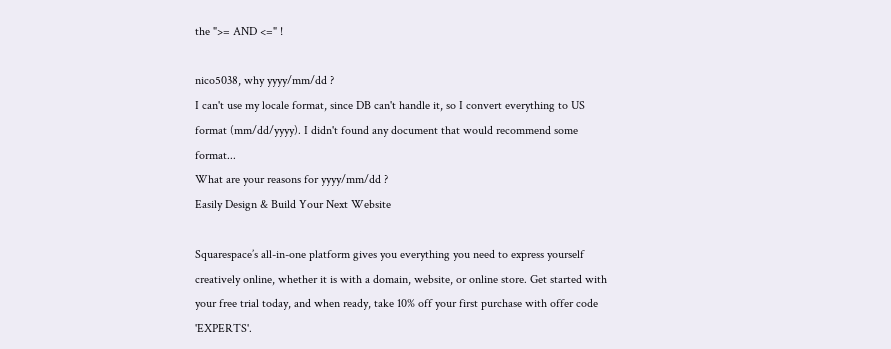the ">= AND <=" !

nico5038, why yyyy/mm/dd ?
I can't use my locale format, since DB can't handle it, so I convert everything to US format (mm/dd/yyyy). I didn't found any document that would recommend some format...
What are your reasons for yyyy/mm/dd ?
Easily Design & Build Your Next Website

Squarespace’s all-in-one platform gives you everything you need to express yourself creatively online, whether it is with a domain, website, or online store. Get started with your free trial today, and when ready, take 10% off your first purchase with offer code 'EXPERTS'.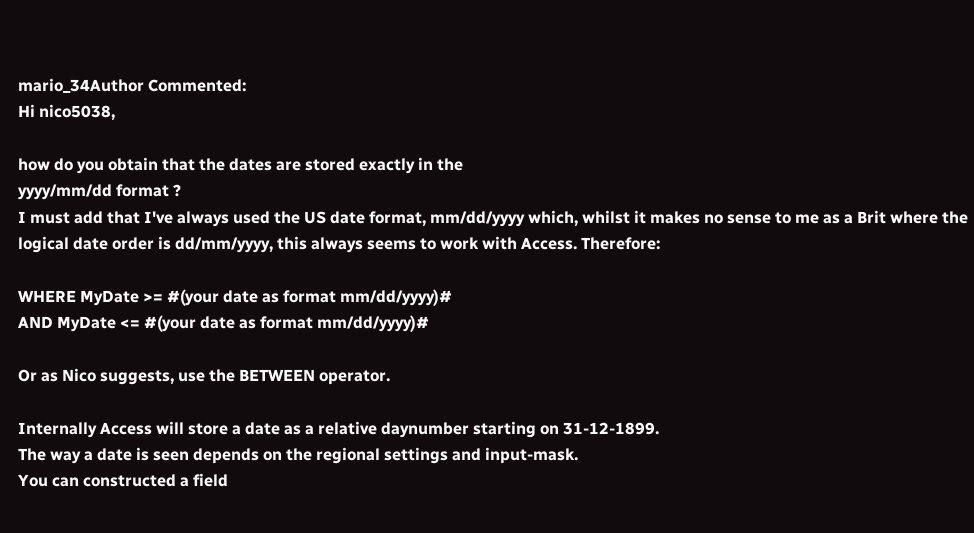mario_34Author Commented:
Hi nico5038,

how do you obtain that the dates are stored exactly in the
yyyy/mm/dd format ?
I must add that I've always used the US date format, mm/dd/yyyy which, whilst it makes no sense to me as a Brit where the logical date order is dd/mm/yyyy, this always seems to work with Access. Therefore:

WHERE MyDate >= #(your date as format mm/dd/yyyy)#
AND MyDate <= #(your date as format mm/dd/yyyy)#

Or as Nico suggests, use the BETWEEN operator.

Internally Access will store a date as a relative daynumber starting on 31-12-1899.
The way a date is seen depends on the regional settings and input-mask.
You can constructed a field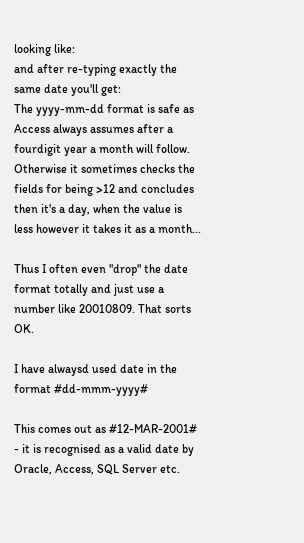looking like:
and after re-typing exactly the same date you'll get:
The yyyy-mm-dd format is safe as Access always assumes after a fourdigit year a month will follow.
Otherwise it sometimes checks the fields for being >12 and concludes then it's a day, when the value is less however it takes it as a month...

Thus I often even "drop" the date format totally and just use a number like 20010809. That sorts OK.

I have alwaysd used date in the format #dd-mmm-yyyy#

This comes out as #12-MAR-2001# - it is recognised as a valid date by Oracle, Access, SQL Server etc.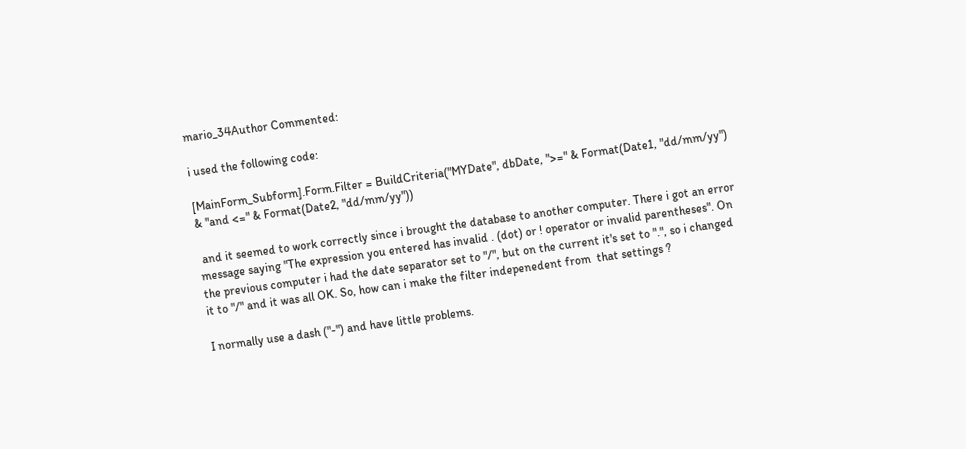mario_34Author Commented:

i used the following code:

[MainForm_Subform].Form.Filter = BuildCriteria("MYDate", dbDate, ">=" & Format(Date1, "dd/mm/yy") & "and <=" & Format(Date2, "dd/mm/yy"))

 and it seemed to work correctly since i brought the database to another computer. There i got an error message saying "The expression you entered has invalid . (dot) or ! operator or invalid parentheses". On the previous computer i had the date separator set to "/", but on the current it's set to ".", so i changed it to "/" and it was all OK. So, how can i make the filter indepenedent from  that settings ?

I normally use a dash ("-") and have little problems.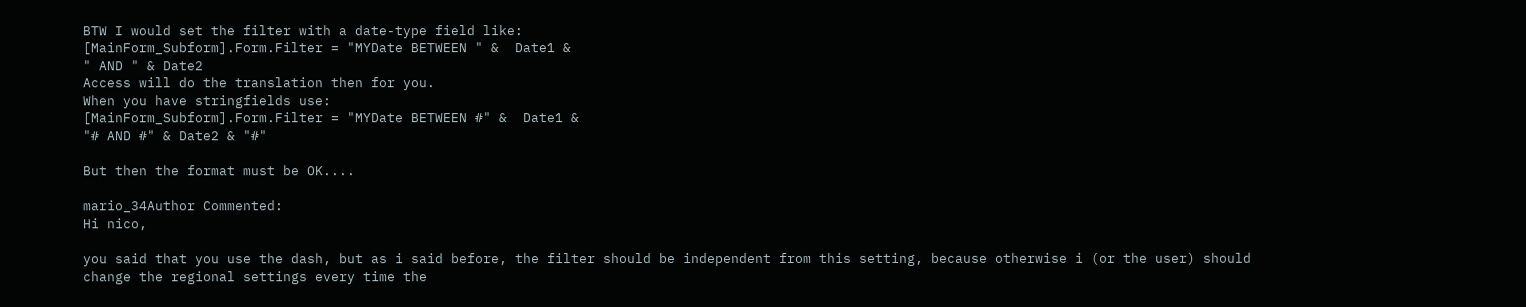BTW I would set the filter with a date-type field like:
[MainForm_Subform].Form.Filter = "MYDate BETWEEN " &  Date1 &
" AND " & Date2
Access will do the translation then for you.
When you have stringfields use:
[MainForm_Subform].Form.Filter = "MYDate BETWEEN #" &  Date1 &
"# AND #" & Date2 & "#"

But then the format must be OK....

mario_34Author Commented:
Hi nico,

you said that you use the dash, but as i said before, the filter should be independent from this setting, because otherwise i (or the user) should change the regional settings every time the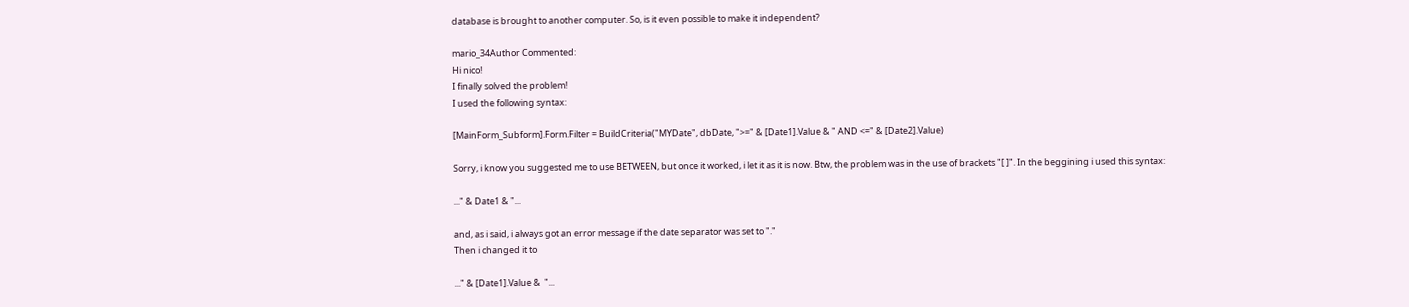database is brought to another computer. So, is it even possible to make it independent?

mario_34Author Commented:
Hi nico!
I finally solved the problem!
I used the following syntax:

[MainForm_Subform].Form.Filter = BuildCriteria("MYDate", dbDate, ">=" & [Date1].Value & " AND <=" & [Date2].Value)

Sorry, i know you suggested me to use BETWEEN, but once it worked, i let it as it is now. Btw, the problem was in the use of brackets "[ ]". In the beggining i used this syntax:

..." & Date1 & "...

and, as i said, i always got an error message if the date separator was set to "."
Then i changed it to

..." & [Date1].Value &  "...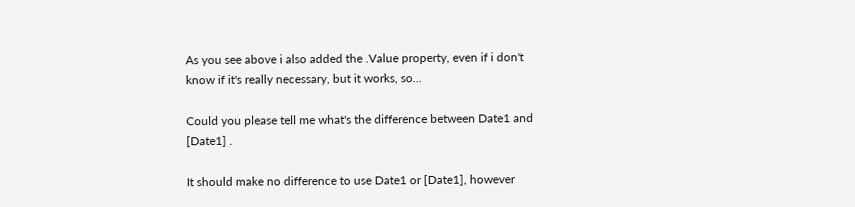As you see above i also added the .Value property, even if i don't know if it's really necessary, but it works, so...

Could you please tell me what's the difference between Date1 and [Date1] .

It should make no difference to use Date1 or [Date1], however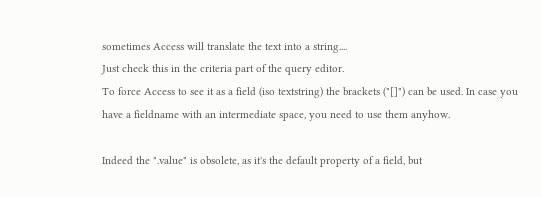sometimes Access will translate the text into a string....
Just check this in the criteria part of the query editor.
To force Access to see it as a field (iso textstring) the brackets ("[]") can be used. In case you have a fieldname with an intermediate space, you need to use them anyhow.

Indeed the ".value" is obsolete, as it's the default property of a field, but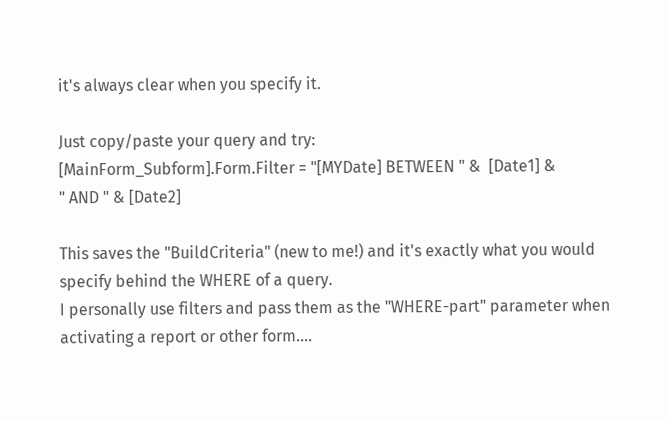it's always clear when you specify it.

Just copy/paste your query and try:
[MainForm_Subform].Form.Filter = "[MYDate] BETWEEN " &  [Date1] &
" AND " & [Date2]

This saves the "BuildCriteria" (new to me!) and it's exactly what you would specify behind the WHERE of a query.
I personally use filters and pass them as the "WHERE-part" parameter when activating a report or other form....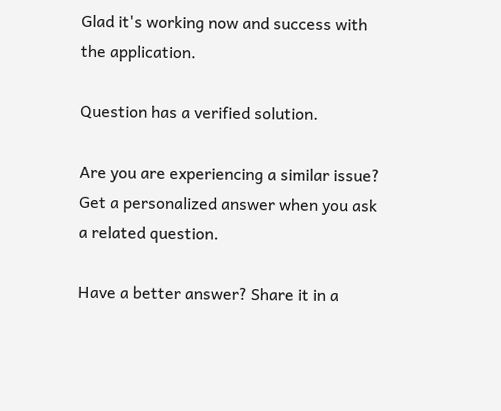Glad it's working now and success with the application.

Question has a verified solution.

Are you are experiencing a similar issue? Get a personalized answer when you ask a related question.

Have a better answer? Share it in a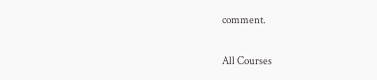comment.

All Courses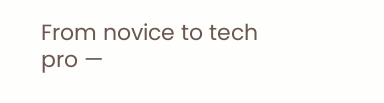From novice to tech pro —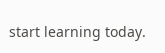start learning today.